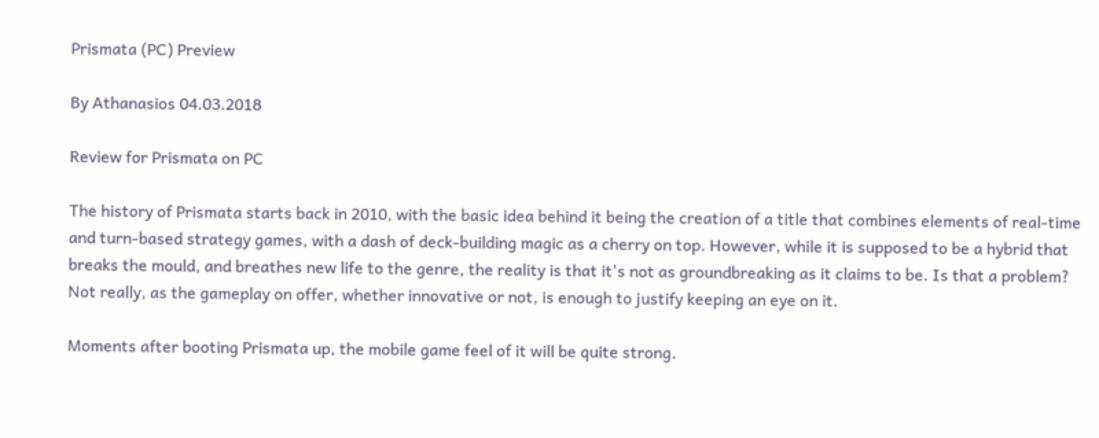Prismata (PC) Preview

By Athanasios 04.03.2018

Review for Prismata on PC

The history of Prismata starts back in 2010, with the basic idea behind it being the creation of a title that combines elements of real-time and turn-based strategy games, with a dash of deck-building magic as a cherry on top. However, while it is supposed to be a hybrid that breaks the mould, and breathes new life to the genre, the reality is that it's not as groundbreaking as it claims to be. Is that a problem? Not really, as the gameplay on offer, whether innovative or not, is enough to justify keeping an eye on it.

Moments after booting Prismata up, the mobile game feel of it will be quite strong.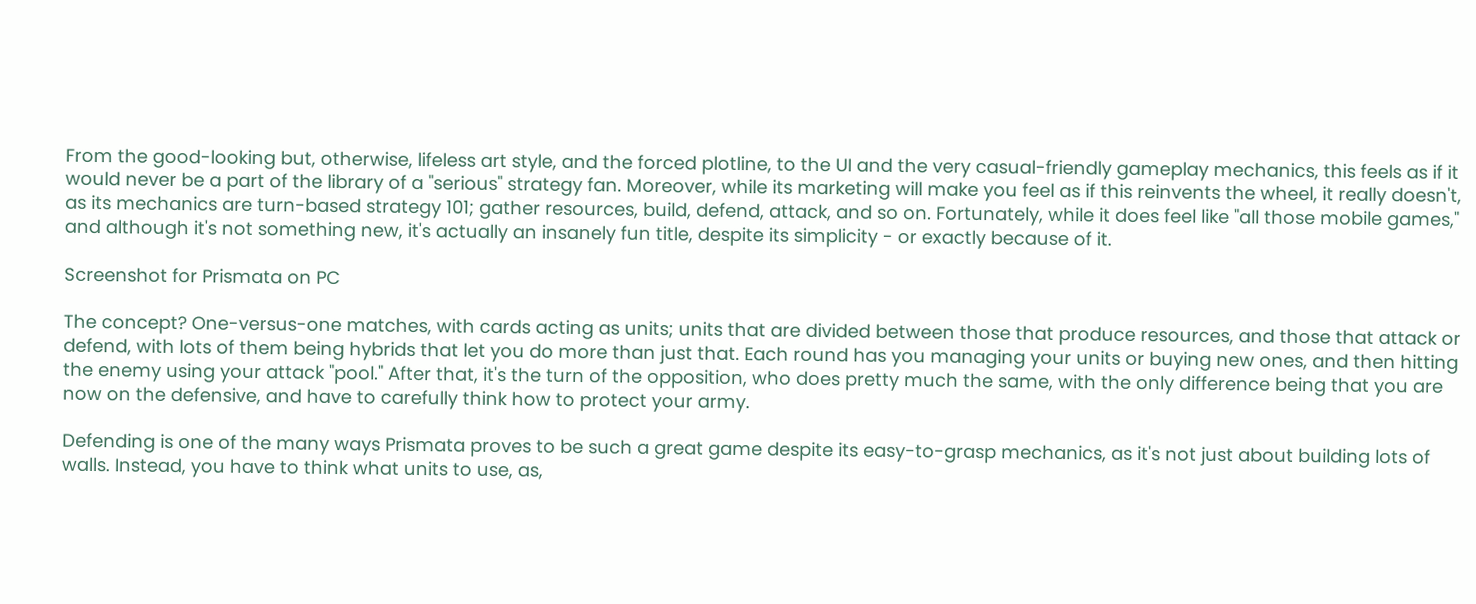From the good-looking but, otherwise, lifeless art style, and the forced plotline, to the UI and the very casual-friendly gameplay mechanics, this feels as if it would never be a part of the library of a "serious" strategy fan. Moreover, while its marketing will make you feel as if this reinvents the wheel, it really doesn't, as its mechanics are turn-based strategy 101; gather resources, build, defend, attack, and so on. Fortunately, while it does feel like "all those mobile games," and although it's not something new, it's actually an insanely fun title, despite its simplicity - or exactly because of it.

Screenshot for Prismata on PC

The concept? One-versus-one matches, with cards acting as units; units that are divided between those that produce resources, and those that attack or defend, with lots of them being hybrids that let you do more than just that. Each round has you managing your units or buying new ones, and then hitting the enemy using your attack "pool." After that, it's the turn of the opposition, who does pretty much the same, with the only difference being that you are now on the defensive, and have to carefully think how to protect your army.

Defending is one of the many ways Prismata proves to be such a great game despite its easy-to-grasp mechanics, as it's not just about building lots of walls. Instead, you have to think what units to use, as,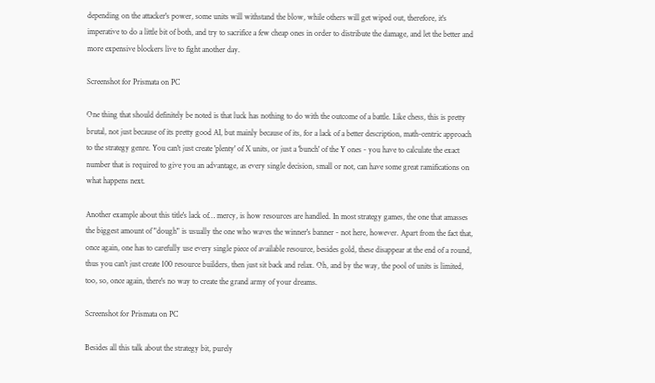depending on the attacker's power, some units will withstand the blow, while others will get wiped out, therefore, it's imperative to do a little bit of both, and try to sacrifice a few cheap ones in order to distribute the damage, and let the better and more expensive blockers live to fight another day.

Screenshot for Prismata on PC

One thing that should definitely be noted is that luck has nothing to do with the outcome of a battle. Like chess, this is pretty brutal, not just because of its pretty good AI, but mainly because of its, for a lack of a better description, math-centric approach to the strategy genre. You can't just create 'plenty' of X units, or just a 'bunch' of the Y ones - you have to calculate the exact number that is required to give you an advantage, as every single decision, small or not, can have some great ramifications on what happens next.

Another example about this title's lack of… mercy, is how resources are handled. In most strategy games, the one that amasses the biggest amount of "dough" is usually the one who waves the winner's banner - not here, however. Apart from the fact that, once again, one has to carefully use every single piece of available resource, besides gold, these disappear at the end of a round, thus you can't just create 100 resource builders, then just sit back and relax. Oh, and by the way, the pool of units is limited, too, so, once again, there's no way to create the grand army of your dreams.

Screenshot for Prismata on PC

Besides all this talk about the strategy bit, purely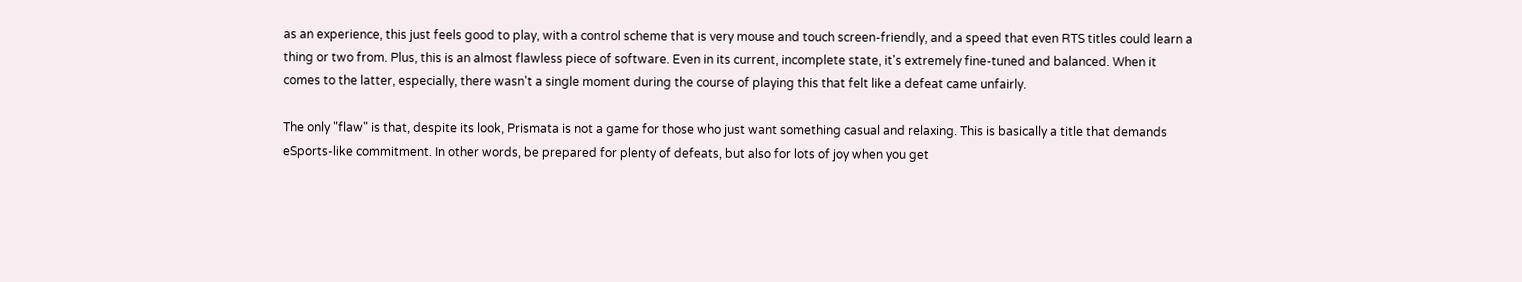as an experience, this just feels good to play, with a control scheme that is very mouse and touch screen-friendly, and a speed that even RTS titles could learn a thing or two from. Plus, this is an almost flawless piece of software. Even in its current, incomplete state, it's extremely fine-tuned and balanced. When it comes to the latter, especially, there wasn't a single moment during the course of playing this that felt like a defeat came unfairly.

The only "flaw" is that, despite its look, Prismata is not a game for those who just want something casual and relaxing. This is basically a title that demands eSports-like commitment. In other words, be prepared for plenty of defeats, but also for lots of joy when you get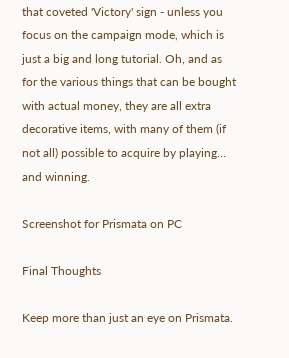that coveted 'Victory' sign - unless you focus on the campaign mode, which is just a big and long tutorial. Oh, and as for the various things that can be bought with actual money, they are all extra decorative items, with many of them (if not all) possible to acquire by playing… and winning.

Screenshot for Prismata on PC

Final Thoughts

Keep more than just an eye on Prismata.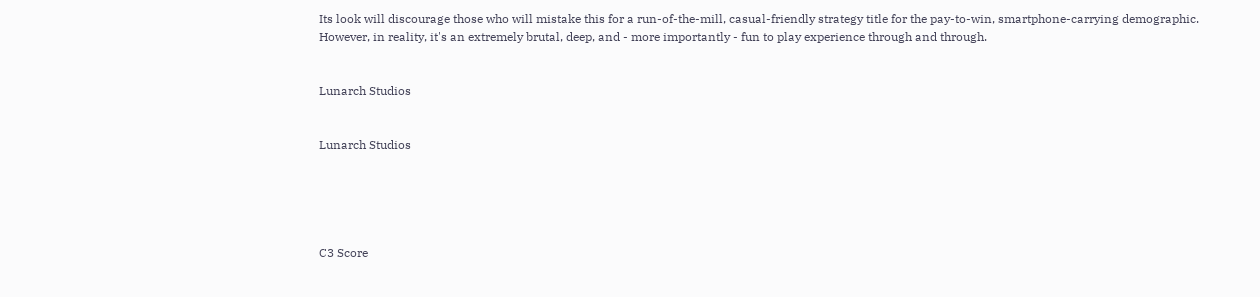Its look will discourage those who will mistake this for a run-of-the-mill, casual-friendly strategy title for the pay-to-win, smartphone-carrying demographic. However, in reality, it's an extremely brutal, deep, and - more importantly - fun to play experience through and through.


Lunarch Studios


Lunarch Studios





C3 Score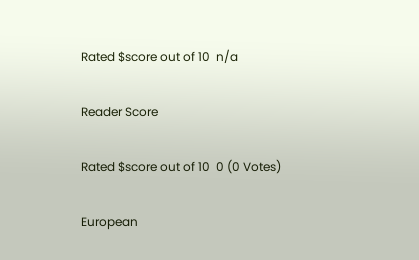Rated $score out of 10  n/a

Reader Score

Rated $score out of 10  0 (0 Votes)

European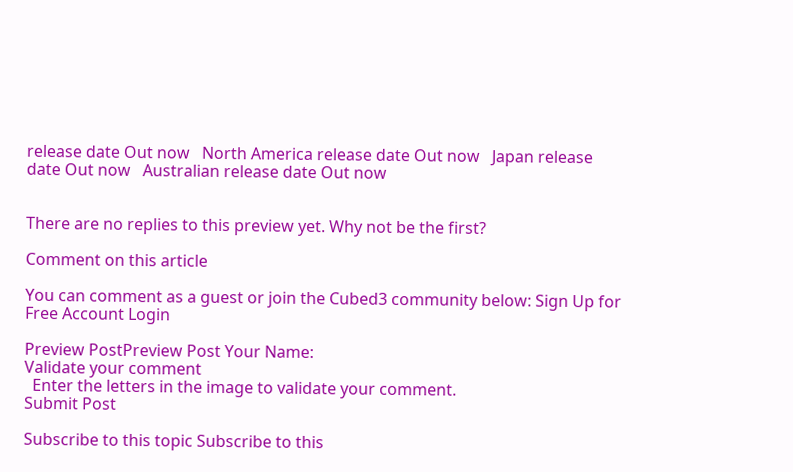release date Out now   North America release date Out now   Japan release date Out now   Australian release date Out now


There are no replies to this preview yet. Why not be the first?

Comment on this article

You can comment as a guest or join the Cubed3 community below: Sign Up for Free Account Login

Preview PostPreview Post Your Name:
Validate your comment
  Enter the letters in the image to validate your comment.
Submit Post

Subscribe to this topic Subscribe to this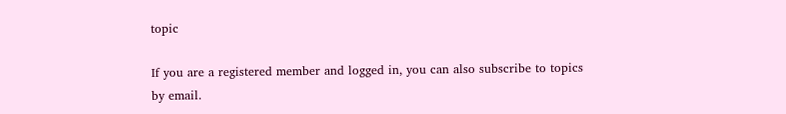topic

If you are a registered member and logged in, you can also subscribe to topics by email.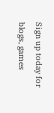Sign up today for blogs, games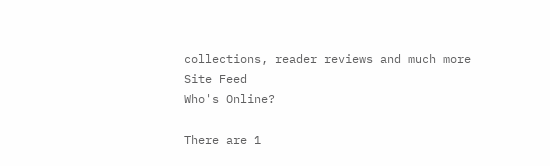collections, reader reviews and much more
Site Feed
Who's Online?

There are 1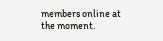members online at the moment.